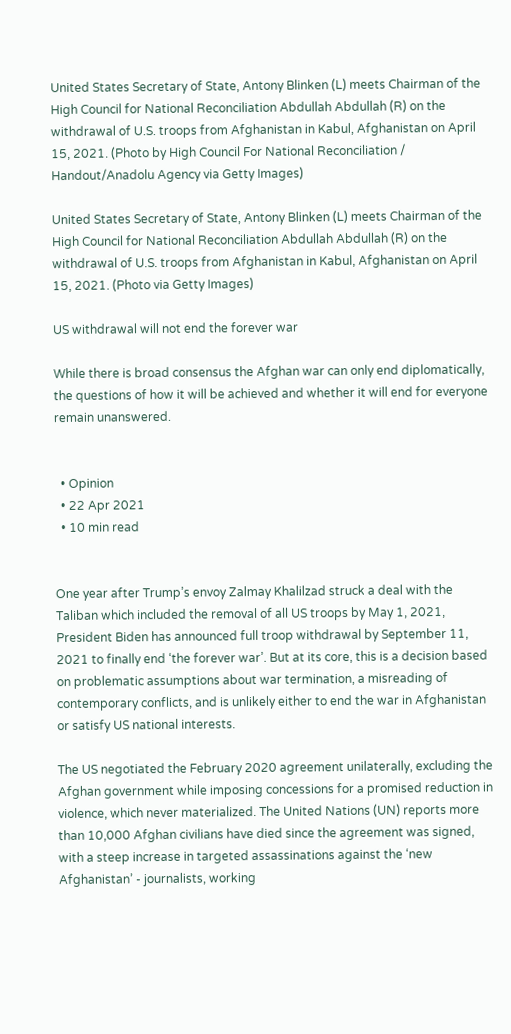United States Secretary of State, Antony Blinken (L) meets Chairman of the High Council for National Reconciliation Abdullah Abdullah (R) on the withdrawal of U.S. troops from Afghanistan in Kabul, Afghanistan on April 15, 2021. (Photo by High Council For National Reconciliation / Handout/Anadolu Agency via Getty Images)

United States Secretary of State, Antony Blinken (L) meets Chairman of the High Council for National Reconciliation Abdullah Abdullah (R) on the withdrawal of U.S. troops from Afghanistan in Kabul, Afghanistan on April 15, 2021. (Photo via Getty Images)

US withdrawal will not end the forever war

While there is broad consensus the Afghan war can only end diplomatically, the questions of how it will be achieved and whether it will end for everyone remain unanswered.


  • Opinion
  • 22 Apr 2021
  • 10 min read


One year after Trump’s envoy Zalmay Khalilzad struck a deal with the Taliban which included the removal of all US troops by May 1, 2021, President Biden has announced full troop withdrawal by September 11, 2021 to finally end ‘the forever war’. But at its core, this is a decision based on problematic assumptions about war termination, a misreading of contemporary conflicts, and is unlikely either to end the war in Afghanistan or satisfy US national interests.

The US negotiated the February 2020 agreement unilaterally, excluding the Afghan government while imposing concessions for a promised reduction in violence, which never materialized. The United Nations (UN) reports more than 10,000 Afghan civilians have died since the agreement was signed, with a steep increase in targeted assassinations against the ‘new Afghanistan’ - journalists, working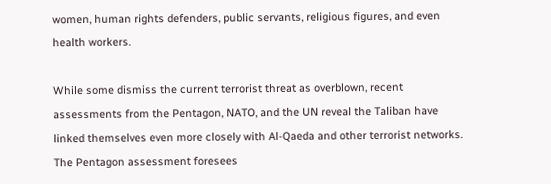women, human rights defenders, public servants, religious figures, and even health workers.

While some dismiss the current terrorist threat as overblown, recent assessments from the Pentagon, NATO, and the UN reveal the Taliban have linked themselves even more closely with Al-Qaeda and other terrorist networks. The Pentagon assessment foresees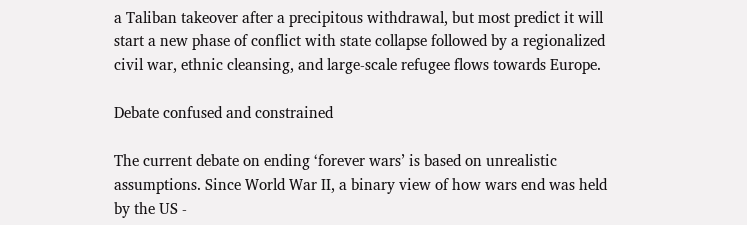a Taliban takeover after a precipitous withdrawal, but most predict it will start a new phase of conflict with state collapse followed by a regionalized civil war, ethnic cleansing, and large-scale refugee flows towards Europe.

Debate confused and constrained

The current debate on ending ‘forever wars’ is based on unrealistic assumptions. Since World War II, a binary view of how wars end was held by the US -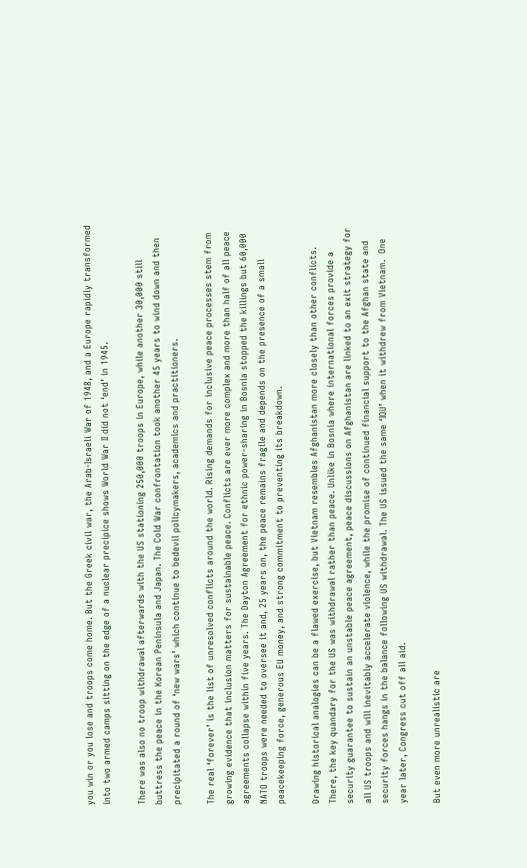you win or you lose and troops come home. But the Greek civil war, the Arab-Israeli War of 1948, and a Europe rapidly transformed into two armed camps sitting on the edge of a nuclear precipice shows World War II did not ‘end’ in 1945.

There was also no troop withdrawal afterwards with the US stationing 250,000 troops in Europe, while another 30,000 still buttress the peace in the Korean Peninsula and Japan. The Cold War confrontation took another 45 years to wind down and then precipitated a round of ‘new wars’ which continue to bedevil policymakers, academics and practitioners.

The real ‘forever’ is the list of unresolved conflicts around the world. Rising demands for inclusive peace processes stem from growing evidence that inclusion matters for sustainable peace. Conflicts are ever more complex and more than half of all peace agreements collapse within five years. The Dayton Agreement for ethnic power-sharing in Bosnia stopped the killings but 60,000 NATO troops were needed to oversee it and, 25 years on, the peace remains fragile and depends on the presence of a small peacekeeping force, generous EU money, and strong commitment to preventing its breakdown.

Drawing historical analogies can be a flawed exercise, but Vietnam resembles Afghanistan more closely than other conflicts. There, the key quandary for the US was withdrawal rather than peace. Unlike in Bosnia where international forces provide a security guarantee to sustain an unstable peace agreement, peace discussions on Afghanistan are linked to an exit strategy for all US troops and will inevitably accelerate violence, while the promise of continued financial support to the Afghan state and security forces hangs in the balance following US withdrawal. The US issued the same ‘IOU’ when it withdrew from Vietnam.  One year later, Congress cut off all aid.

But even more unrealistic are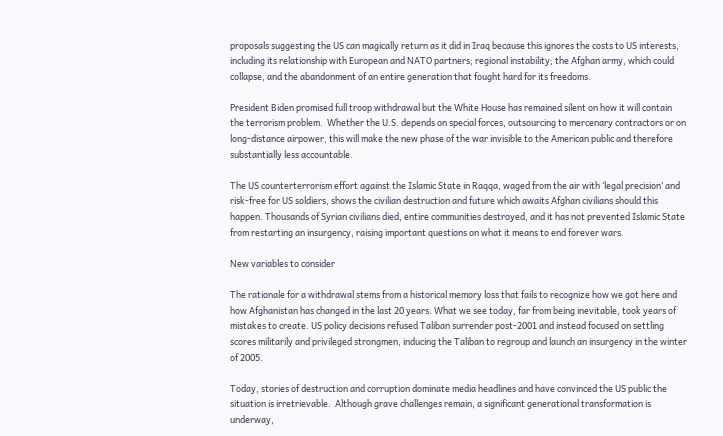proposals suggesting the US can magically return as it did in Iraq because this ignores the costs to US interests, including its relationship with European and NATO partners; regional instability; the Afghan army, which could collapse, and the abandonment of an entire generation that fought hard for its freedoms.

President Biden promised full troop withdrawal but the White House has remained silent on how it will contain the terrorism problem.  Whether the U.S. depends on special forces, outsourcing to mercenary contractors or on long-distance airpower, this will make the new phase of the war invisible to the American public and therefore substantially less accountable.

The US counterterrorism effort against the Islamic State in Raqqa, waged from the air with ‘legal precision’ and risk-free for US soldiers, shows the civilian destruction and future which awaits Afghan civilians should this happen. Thousands of Syrian civilians died, entire communities destroyed, and it has not prevented Islamic State from restarting an insurgency, raising important questions on what it means to end forever wars.

New variables to consider

The rationale for a withdrawal stems from a historical memory loss that fails to recognize how we got here and how Afghanistan has changed in the last 20 years. What we see today, far from being inevitable, took years of mistakes to create. US policy decisions refused Taliban surrender post-2001 and instead focused on settling scores militarily and privileged strongmen, inducing the Taliban to regroup and launch an insurgency in the winter of 2005.

Today, stories of destruction and corruption dominate media headlines and have convinced the US public the situation is irretrievable.  Although grave challenges remain, a significant generational transformation is underway,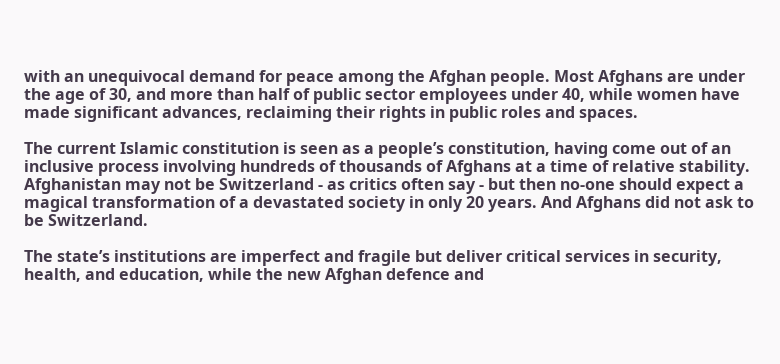with an unequivocal demand for peace among the Afghan people. Most Afghans are under the age of 30, and more than half of public sector employees under 40, while women have made significant advances, reclaiming their rights in public roles and spaces.

The current Islamic constitution is seen as a people’s constitution, having come out of an inclusive process involving hundreds of thousands of Afghans at a time of relative stability. Afghanistan may not be Switzerland - as critics often say - but then no-one should expect a magical transformation of a devastated society in only 20 years. And Afghans did not ask to be Switzerland.

The state’s institutions are imperfect and fragile but deliver critical services in security, health, and education, while the new Afghan defence and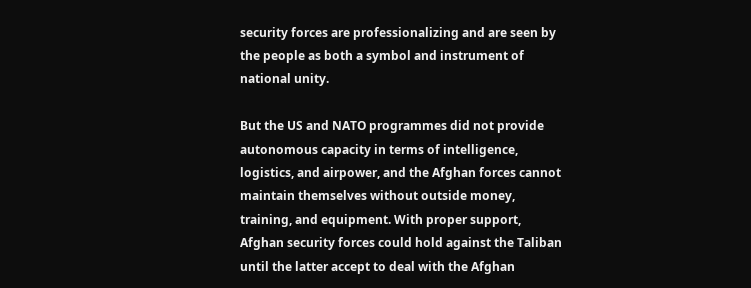security forces are professionalizing and are seen by the people as both a symbol and instrument of national unity.

But the US and NATO programmes did not provide autonomous capacity in terms of intelligence, logistics, and airpower, and the Afghan forces cannot maintain themselves without outside money, training, and equipment. With proper support, Afghan security forces could hold against the Taliban until the latter accept to deal with the Afghan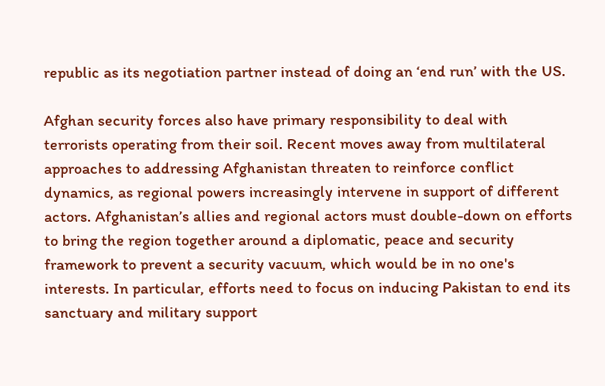republic as its negotiation partner instead of doing an ‘end run’ with the US.

Afghan security forces also have primary responsibility to deal with terrorists operating from their soil. Recent moves away from multilateral approaches to addressing Afghanistan threaten to reinforce conflict dynamics, as regional powers increasingly intervene in support of different actors. Afghanistan’s allies and regional actors must double-down on efforts to bring the region together around a diplomatic, peace and security framework to prevent a security vacuum, which would be in no one's interests. In particular, efforts need to focus on inducing Pakistan to end its sanctuary and military support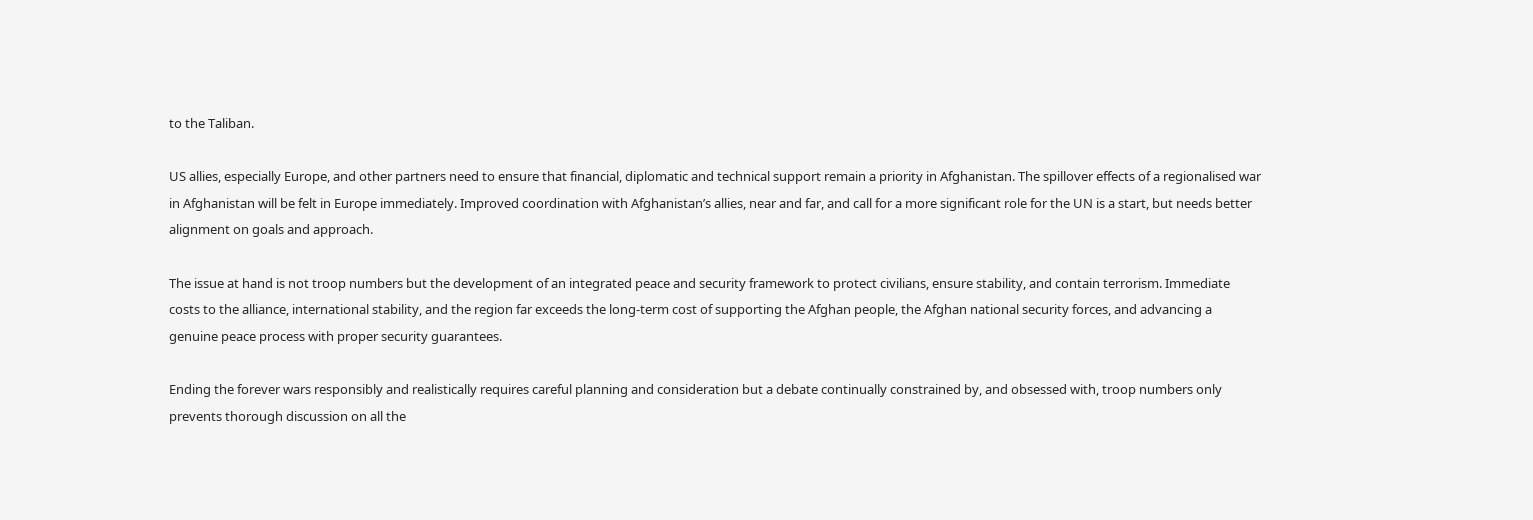to the Taliban.

US allies, especially Europe, and other partners need to ensure that financial, diplomatic and technical support remain a priority in Afghanistan. The spillover effects of a regionalised war in Afghanistan will be felt in Europe immediately. Improved coordination with Afghanistan’s allies, near and far, and call for a more significant role for the UN is a start, but needs better alignment on goals and approach.

The issue at hand is not troop numbers but the development of an integrated peace and security framework to protect civilians, ensure stability, and contain terrorism. Immediate costs to the alliance, international stability, and the region far exceeds the long-term cost of supporting the Afghan people, the Afghan national security forces, and advancing a genuine peace process with proper security guarantees.

Ending the forever wars responsibly and realistically requires careful planning and consideration but a debate continually constrained by, and obsessed with, troop numbers only prevents thorough discussion on all the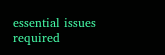essential issues required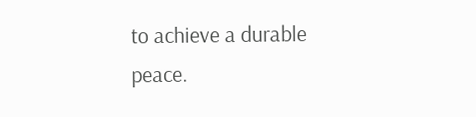to achieve a durable peace.